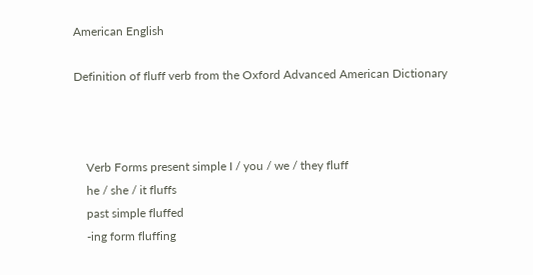American English

Definition of fluff verb from the Oxford Advanced American Dictionary



    Verb Forms present simple I / you / we / they fluff
    he / she / it fluffs
    past simple fluffed
    -ing form fluffing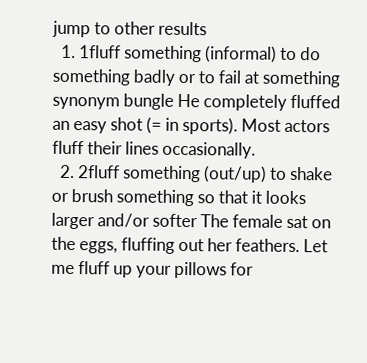jump to other results
  1. 1fluff something (informal) to do something badly or to fail at something synonym bungle He completely fluffed an easy shot (= in sports). Most actors fluff their lines occasionally.
  2. 2fluff something (out/up) to shake or brush something so that it looks larger and/or softer The female sat on the eggs, fluffing out her feathers. Let me fluff up your pillows for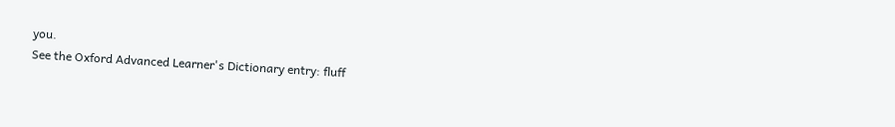you.
See the Oxford Advanced Learner's Dictionary entry: fluff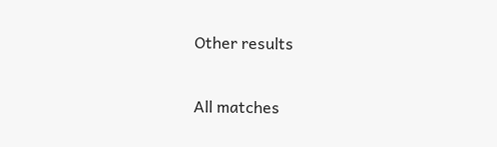Other results

All matches